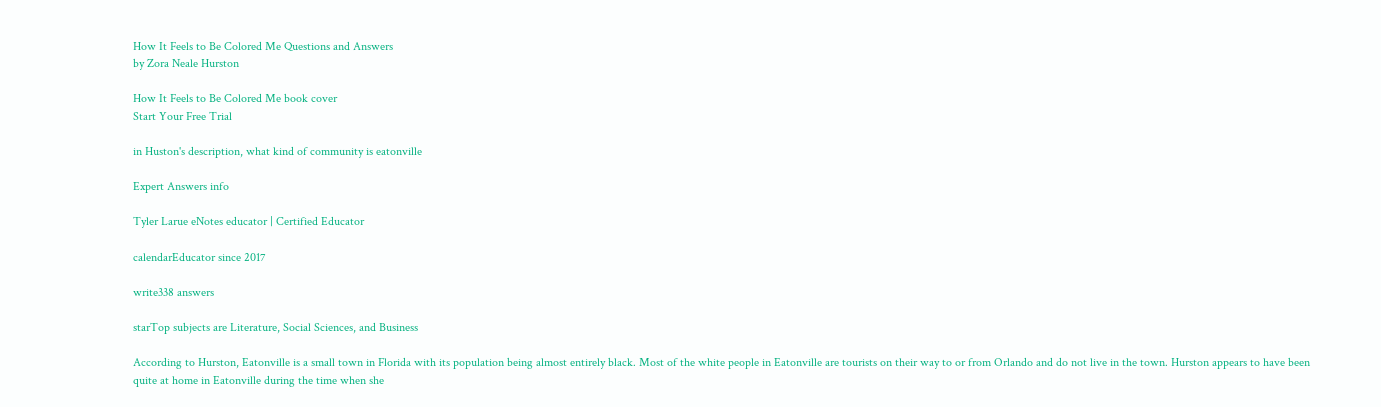How It Feels to Be Colored Me Questions and Answers
by Zora Neale Hurston

How It Feels to Be Colored Me book cover
Start Your Free Trial

in Huston's description, what kind of community is eatonville

Expert Answers info

Tyler Larue eNotes educator | Certified Educator

calendarEducator since 2017

write338 answers

starTop subjects are Literature, Social Sciences, and Business

According to Hurston, Eatonville is a small town in Florida with its population being almost entirely black. Most of the white people in Eatonville are tourists on their way to or from Orlando and do not live in the town. Hurston appears to have been quite at home in Eatonville during the time when she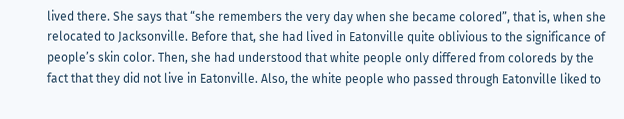lived there. She says that “she remembers the very day when she became colored”, that is, when she relocated to Jacksonville. Before that, she had lived in Eatonville quite oblivious to the significance of people’s skin color. Then, she had understood that white people only differed from coloreds by the fact that they did not live in Eatonville. Also, the white people who passed through Eatonville liked to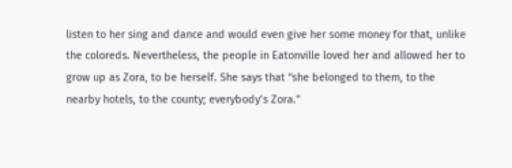listen to her sing and dance and would even give her some money for that, unlike the coloreds. Nevertheless, the people in Eatonville loved her and allowed her to grow up as Zora, to be herself. She says that “she belonged to them, to the nearby hotels, to the county; everybody’s Zora."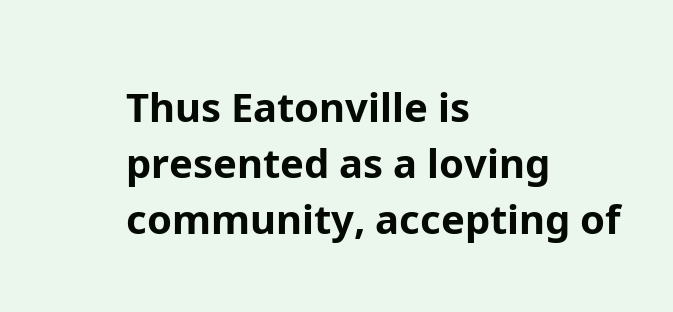Thus Eatonville is presented as a loving community, accepting of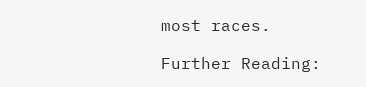most races.

Further Reading: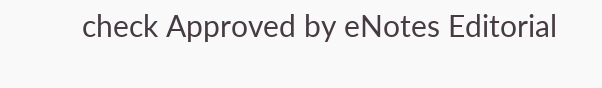check Approved by eNotes Editorial